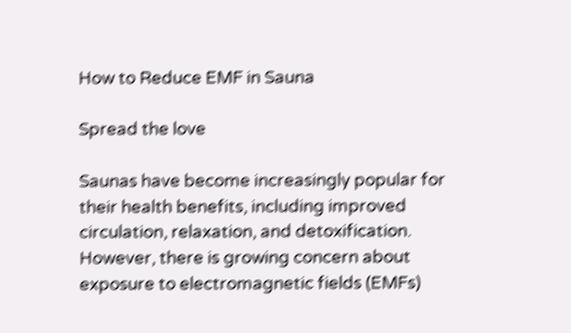How to Reduce EMF in Sauna

Spread the love

Saunas have become increasingly popular for their health benefits, including improved circulation, relaxation, and detoxification. However, there is growing concern about exposure to electromagnetic fields (EMFs)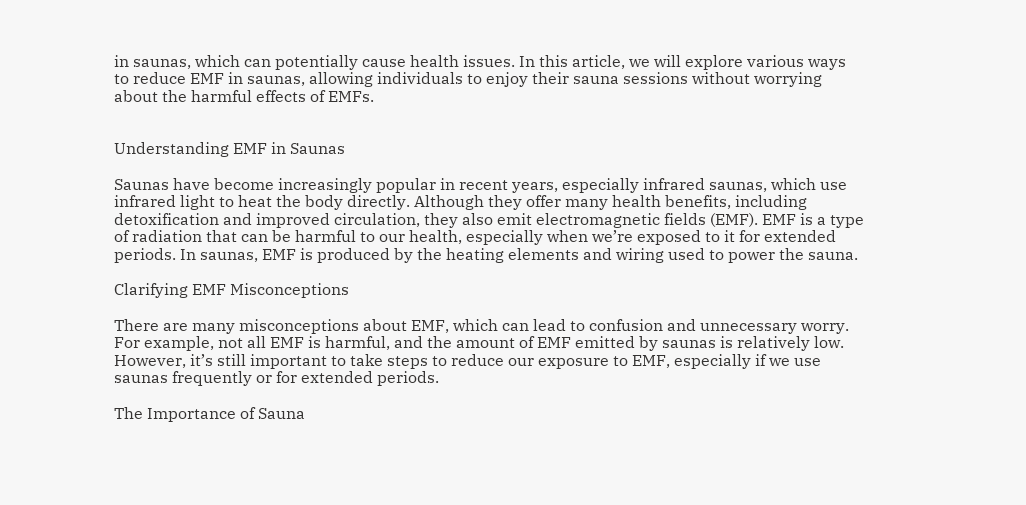in saunas, which can potentially cause health issues. In this article, we will explore various ways to reduce EMF in saunas, allowing individuals to enjoy their sauna sessions without worrying about the harmful effects of EMFs.


Understanding EMF in Saunas

Saunas have become increasingly popular in recent years, especially infrared saunas, which use infrared light to heat the body directly. Although they offer many health benefits, including detoxification and improved circulation, they also emit electromagnetic fields (EMF). EMF is a type of radiation that can be harmful to our health, especially when we’re exposed to it for extended periods. In saunas, EMF is produced by the heating elements and wiring used to power the sauna.

Clarifying EMF Misconceptions

There are many misconceptions about EMF, which can lead to confusion and unnecessary worry. For example, not all EMF is harmful, and the amount of EMF emitted by saunas is relatively low. However, it’s still important to take steps to reduce our exposure to EMF, especially if we use saunas frequently or for extended periods.

The Importance of Sauna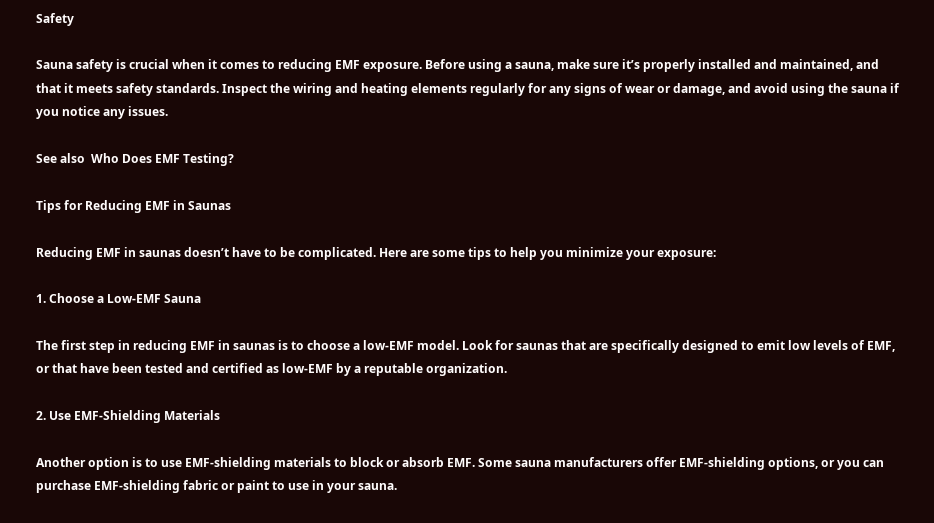Safety

Sauna safety is crucial when it comes to reducing EMF exposure. Before using a sauna, make sure it’s properly installed and maintained, and that it meets safety standards. Inspect the wiring and heating elements regularly for any signs of wear or damage, and avoid using the sauna if you notice any issues.

See also  Who Does EMF Testing?

Tips for Reducing EMF in Saunas

Reducing EMF in saunas doesn’t have to be complicated. Here are some tips to help you minimize your exposure:

1. Choose a Low-EMF Sauna

The first step in reducing EMF in saunas is to choose a low-EMF model. Look for saunas that are specifically designed to emit low levels of EMF, or that have been tested and certified as low-EMF by a reputable organization.

2. Use EMF-Shielding Materials

Another option is to use EMF-shielding materials to block or absorb EMF. Some sauna manufacturers offer EMF-shielding options, or you can purchase EMF-shielding fabric or paint to use in your sauna.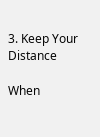3. Keep Your Distance

When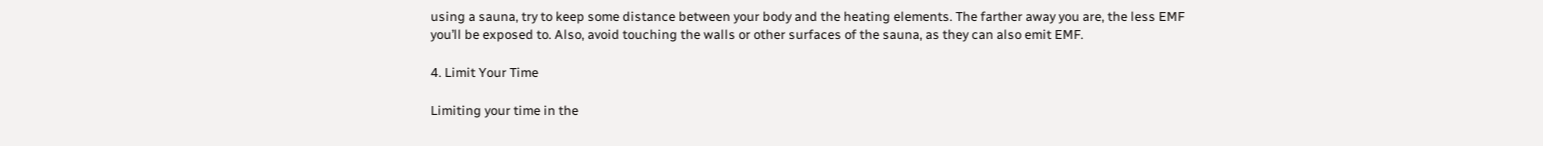using a sauna, try to keep some distance between your body and the heating elements. The farther away you are, the less EMF you’ll be exposed to. Also, avoid touching the walls or other surfaces of the sauna, as they can also emit EMF.

4. Limit Your Time

Limiting your time in the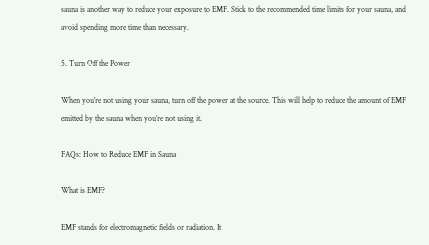sauna is another way to reduce your exposure to EMF. Stick to the recommended time limits for your sauna, and avoid spending more time than necessary.

5. Turn Off the Power

When you’re not using your sauna, turn off the power at the source. This will help to reduce the amount of EMF emitted by the sauna when you’re not using it.

FAQs: How to Reduce EMF in Sauna

What is EMF?

EMF stands for electromagnetic fields or radiation. It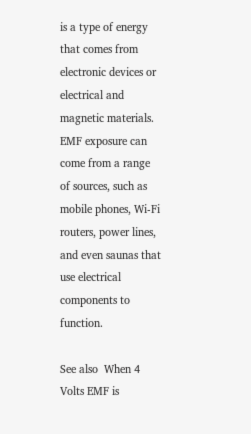is a type of energy that comes from electronic devices or electrical and magnetic materials. EMF exposure can come from a range of sources, such as mobile phones, Wi-Fi routers, power lines, and even saunas that use electrical components to function.

See also  When 4 Volts EMF is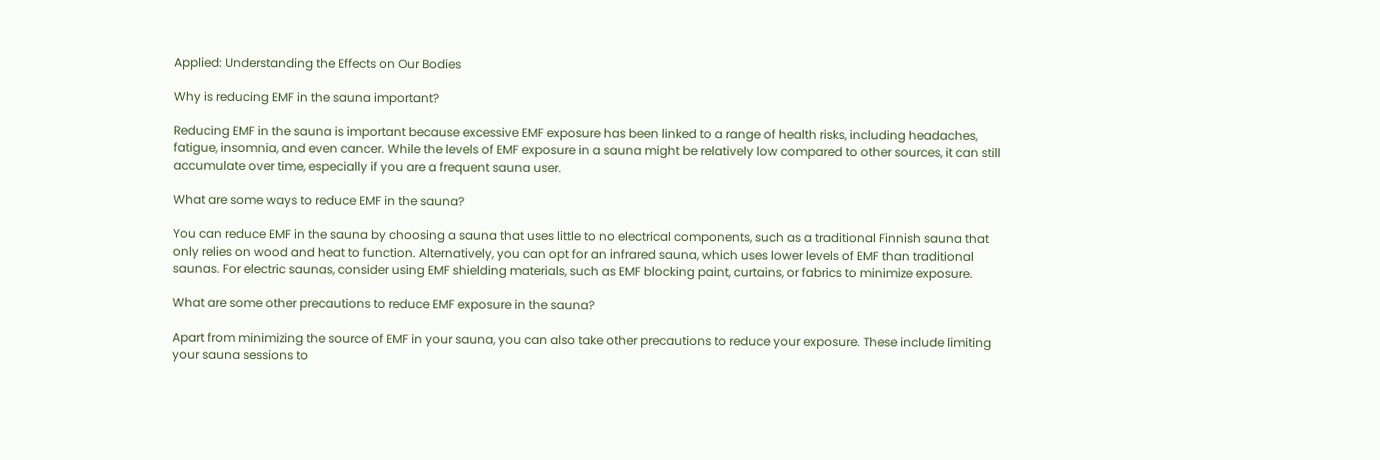Applied: Understanding the Effects on Our Bodies

Why is reducing EMF in the sauna important?

Reducing EMF in the sauna is important because excessive EMF exposure has been linked to a range of health risks, including headaches, fatigue, insomnia, and even cancer. While the levels of EMF exposure in a sauna might be relatively low compared to other sources, it can still accumulate over time, especially if you are a frequent sauna user.

What are some ways to reduce EMF in the sauna?

You can reduce EMF in the sauna by choosing a sauna that uses little to no electrical components, such as a traditional Finnish sauna that only relies on wood and heat to function. Alternatively, you can opt for an infrared sauna, which uses lower levels of EMF than traditional saunas. For electric saunas, consider using EMF shielding materials, such as EMF blocking paint, curtains, or fabrics to minimize exposure.

What are some other precautions to reduce EMF exposure in the sauna?

Apart from minimizing the source of EMF in your sauna, you can also take other precautions to reduce your exposure. These include limiting your sauna sessions to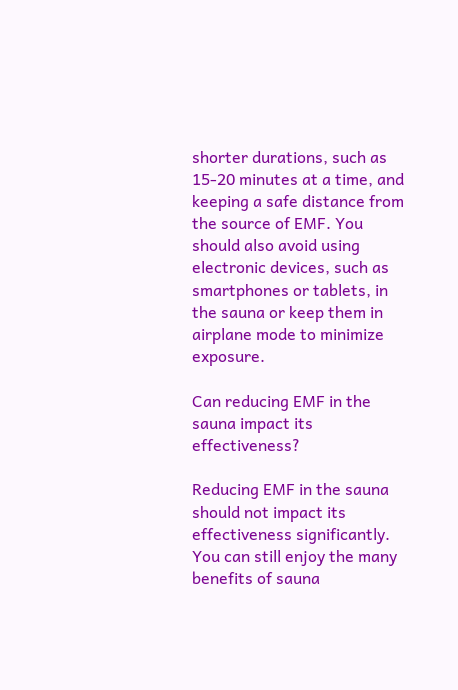shorter durations, such as 15-20 minutes at a time, and keeping a safe distance from the source of EMF. You should also avoid using electronic devices, such as smartphones or tablets, in the sauna or keep them in airplane mode to minimize exposure.

Can reducing EMF in the sauna impact its effectiveness?

Reducing EMF in the sauna should not impact its effectiveness significantly. You can still enjoy the many benefits of sauna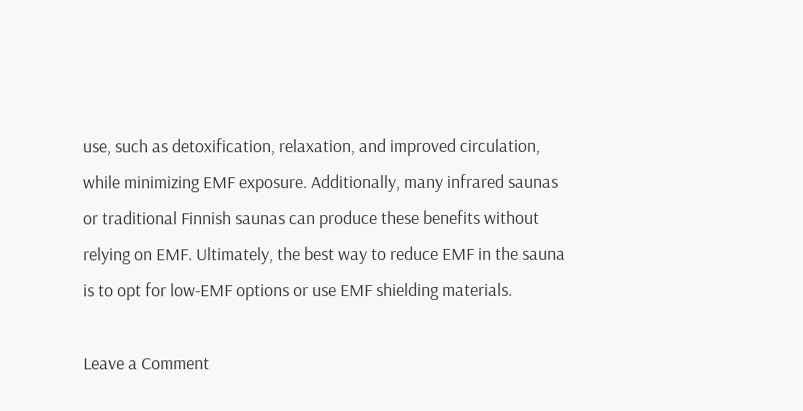use, such as detoxification, relaxation, and improved circulation, while minimizing EMF exposure. Additionally, many infrared saunas or traditional Finnish saunas can produce these benefits without relying on EMF. Ultimately, the best way to reduce EMF in the sauna is to opt for low-EMF options or use EMF shielding materials.

Leave a Comment